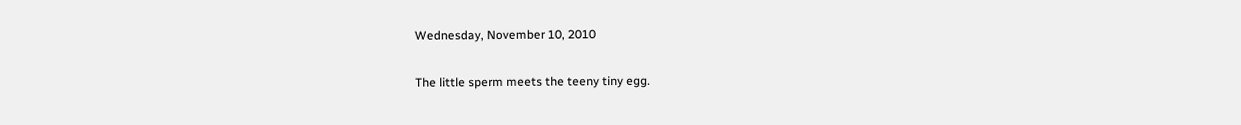Wednesday, November 10, 2010

The little sperm meets the teeny tiny egg.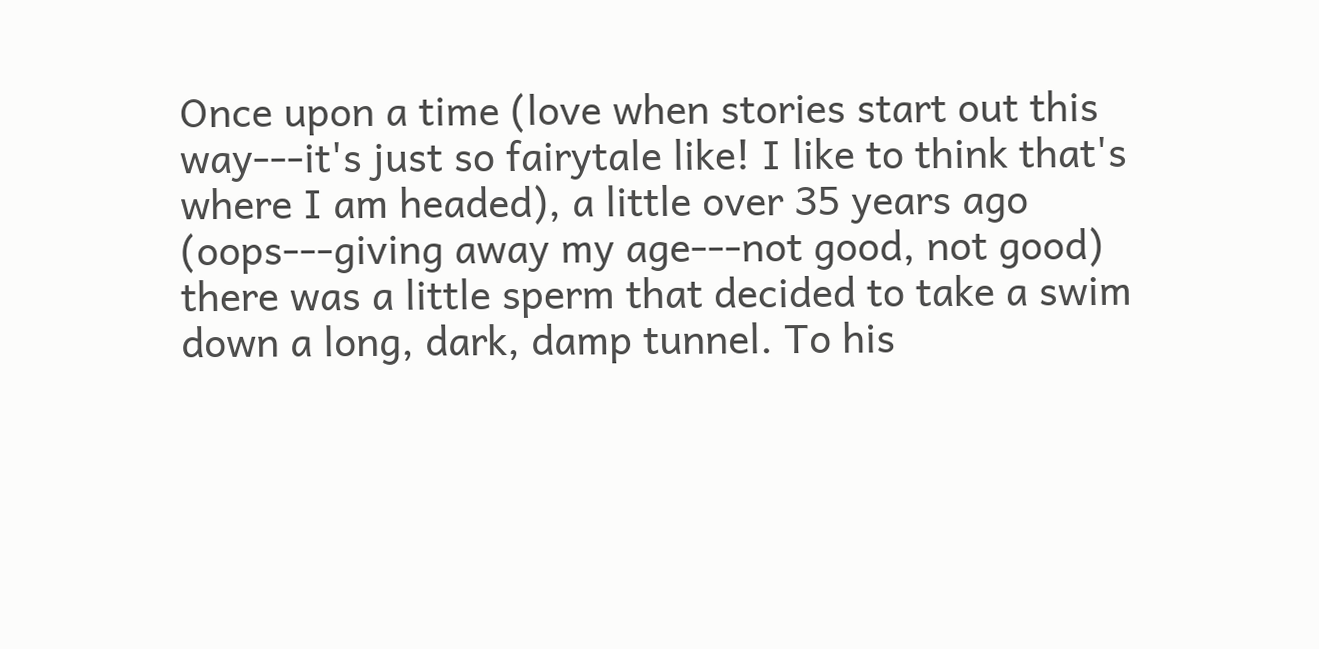Once upon a time (love when stories start out this way---it's just so fairytale like! I like to think that's where I am headed), a little over 35 years ago (oops---giving away my age---not good, not good) there was a little sperm that decided to take a swim down a long, dark, damp tunnel. To his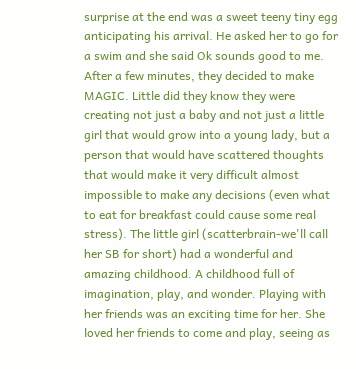surprise at the end was a sweet teeny tiny egg anticipating his arrival. He asked her to go for a swim and she said Ok sounds good to me. After a few minutes, they decided to make MAGIC. Little did they know they were creating not just a baby and not just a little girl that would grow into a young lady, but a person that would have scattered thoughts that would make it very difficult almost impossible to make any decisions (even what to eat for breakfast could cause some real stress). The little girl (scatterbrain-we'll call her SB for short) had a wonderful and amazing childhood. A childhood full of imagination, play, and wonder. Playing with her friends was an exciting time for her. She loved her friends to come and play, seeing as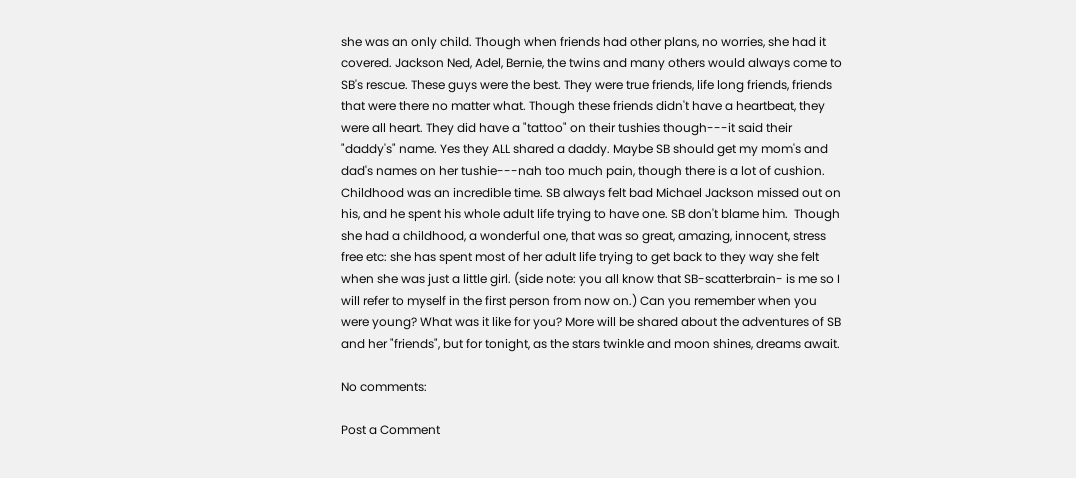she was an only child. Though when friends had other plans, no worries, she had it covered. Jackson Ned, Adel, Bernie, the twins and many others would always come to SB's rescue. These guys were the best. They were true friends, life long friends, friends that were there no matter what. Though these friends didn't have a heartbeat, they were all heart. They did have a "tattoo" on their tushies though---it said their "daddy's" name. Yes they ALL shared a daddy. Maybe SB should get my mom's and dad's names on her tushie---nah too much pain, though there is a lot of cushion. Childhood was an incredible time. SB always felt bad Michael Jackson missed out on his, and he spent his whole adult life trying to have one. SB don't blame him.  Though she had a childhood, a wonderful one, that was so great, amazing, innocent, stress free etc: she has spent most of her adult life trying to get back to they way she felt when she was just a little girl. (side note: you all know that SB-scatterbrain- is me so I will refer to myself in the first person from now on.) Can you remember when you were young? What was it like for you? More will be shared about the adventures of SB and her "friends", but for tonight, as the stars twinkle and moon shines, dreams await.

No comments:

Post a Comment